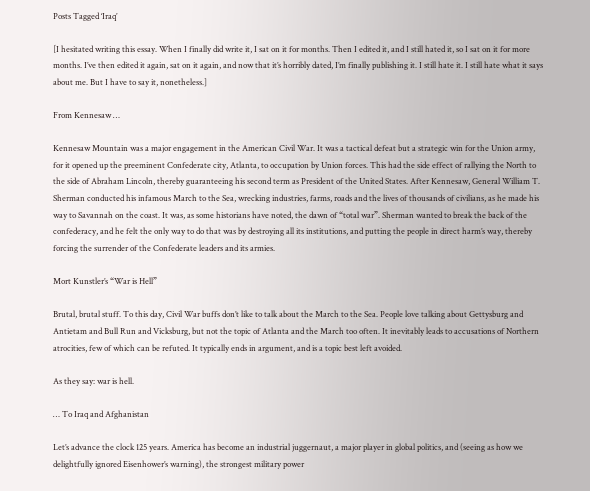Posts Tagged ‘Iraq’

[I hesitated writing this essay. When I finally did write it, I sat on it for months. Then I edited it, and I still hated it, so I sat on it for more months. I’ve then edited it again, sat on it again, and now that it’s horribly dated, I’m finally publishing it. I still hate it. I still hate what it says about me. But I have to say it, nonetheless.]

From Kennesaw …

Kennesaw Mountain was a major engagement in the American Civil War. It was a tactical defeat but a strategic win for the Union army, for it opened up the preeminent Confederate city, Atlanta, to occupation by Union forces. This had the side effect of rallying the North to the side of Abraham Lincoln, thereby guaranteeing his second term as President of the United States. After Kennesaw, General William T. Sherman conducted his infamous March to the Sea, wrecking industries, farms, roads and the lives of thousands of civilians, as he made his way to Savannah on the coast. It was, as some historians have noted, the dawn of “total war”. Sherman wanted to break the back of the confederacy, and he felt the only way to do that was by destroying all its institutions, and putting the people in direct harm’s way, thereby forcing the surrender of the Confederate leaders and its armies.

Mort Kunstler’s “War is Hell”

Brutal, brutal stuff. To this day, Civil War buffs don’t like to talk about the March to the Sea. People love talking about Gettysburg and Antietam and Bull Run and Vicksburg, but not the topic of Atlanta and the March too often. It inevitably leads to accusations of Northern atrocities, few of which can be refuted. It typically ends in argument, and is a topic best left avoided.

As they say: war is hell.

… To Iraq and Afghanistan

Let’s advance the clock 125 years. America has become an industrial juggernaut, a major player in global politics, and (seeing as how we delightfully ignored Eisenhower’s warning), the strongest military power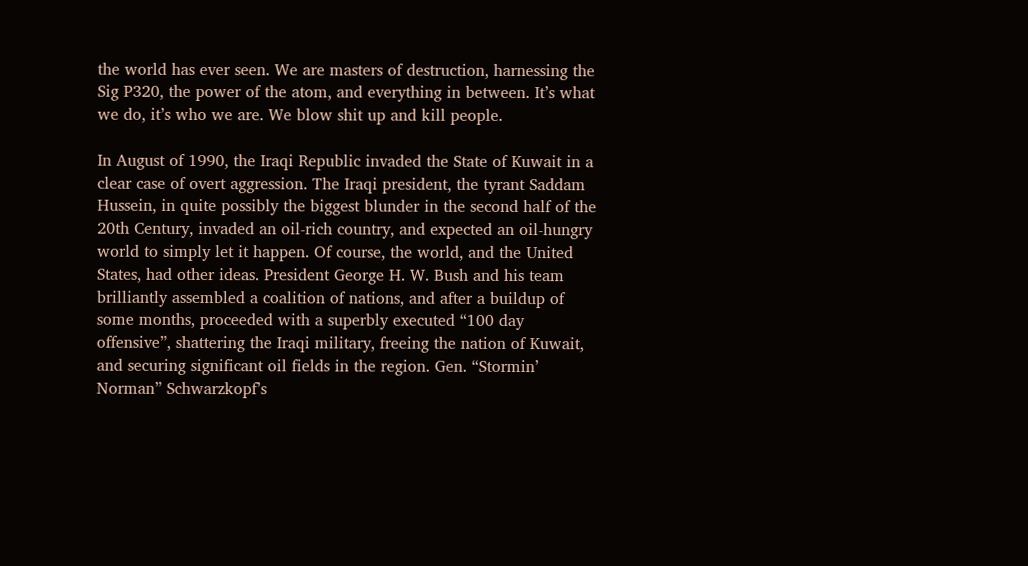the world has ever seen. We are masters of destruction, harnessing the Sig P320, the power of the atom, and everything in between. It’s what we do, it’s who we are. We blow shit up and kill people.

In August of 1990, the Iraqi Republic invaded the State of Kuwait in a clear case of overt aggression. The Iraqi president, the tyrant Saddam Hussein, in quite possibly the biggest blunder in the second half of the 20th Century, invaded an oil-rich country, and expected an oil-hungry world to simply let it happen. Of course, the world, and the United States, had other ideas. President George H. W. Bush and his team brilliantly assembled a coalition of nations, and after a buildup of some months, proceeded with a superbly executed “100 day offensive”, shattering the Iraqi military, freeing the nation of Kuwait, and securing significant oil fields in the region. Gen. “Stormin’ Norman” Schwarzkopf’s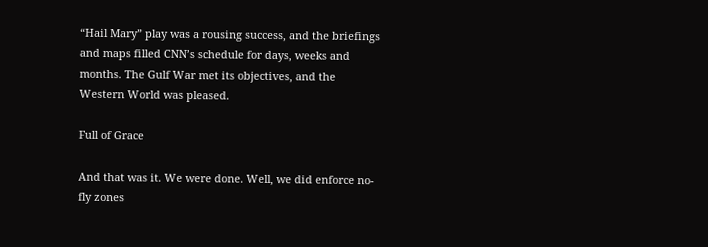“Hail Mary” play was a rousing success, and the briefings and maps filled CNN’s schedule for days, weeks and months. The Gulf War met its objectives, and the Western World was pleased.

Full of Grace

And that was it. We were done. Well, we did enforce no-fly zones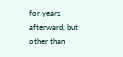for years afterward, but other than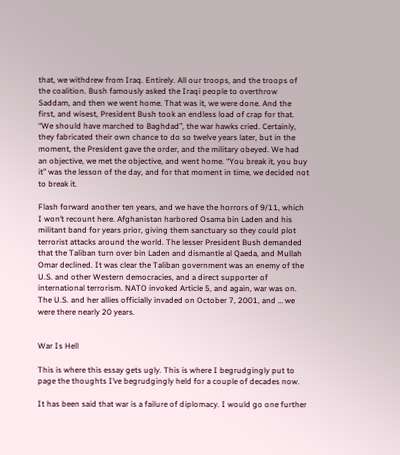that, we withdrew from Iraq. Entirely. All our troops, and the troops of the coalition. Bush famously asked the Iraqi people to overthrow Saddam, and then we went home. That was it, we were done. And the first, and wisest, President Bush took an endless load of crap for that. “We should have marched to Baghdad”, the war hawks cried. Certainly, they fabricated their own chance to do so twelve years later, but in the moment, the President gave the order, and the military obeyed. We had an objective, we met the objective, and went home. “You break it, you buy it” was the lesson of the day, and for that moment in time, we decided not to break it.

Flash forward another ten years, and we have the horrors of 9/11, which I won’t recount here. Afghanistan harbored Osama bin Laden and his militant band for years prior, giving them sanctuary so they could plot terrorist attacks around the world. The lesser President Bush demanded that the Taliban turn over bin Laden and dismantle al Qaeda, and Mullah Omar declined. It was clear the Taliban government was an enemy of the U.S. and other Western democracies, and a direct supporter of international terrorism. NATO invoked Article 5, and again, war was on. The U.S. and her allies officially invaded on October 7, 2001, and … we were there nearly 20 years.


War Is Hell

This is where this essay gets ugly. This is where I begrudgingly put to page the thoughts I’ve begrudgingly held for a couple of decades now.

It has been said that war is a failure of diplomacy. I would go one further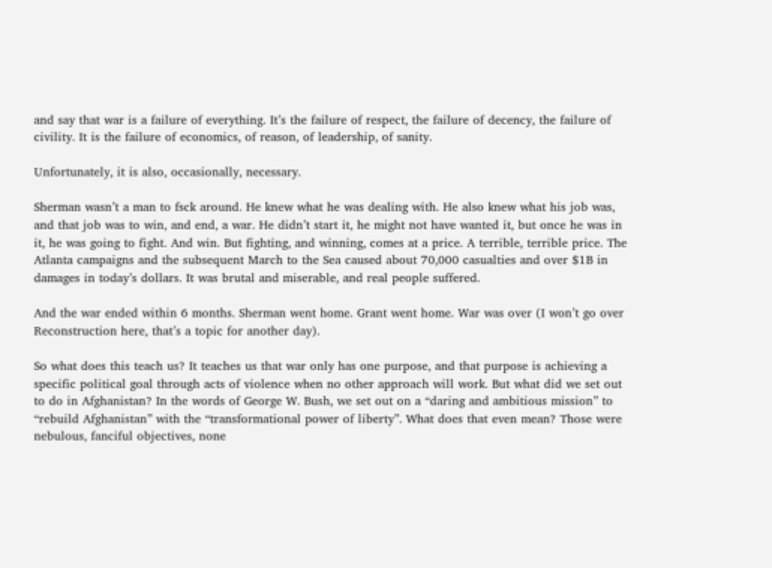and say that war is a failure of everything. It’s the failure of respect, the failure of decency, the failure of civility. It is the failure of economics, of reason, of leadership, of sanity.

Unfortunately, it is also, occasionally, necessary.

Sherman wasn’t a man to fsck around. He knew what he was dealing with. He also knew what his job was, and that job was to win, and end, a war. He didn’t start it, he might not have wanted it, but once he was in it, he was going to fight. And win. But fighting, and winning, comes at a price. A terrible, terrible price. The Atlanta campaigns and the subsequent March to the Sea caused about 70,000 casualties and over $1B in damages in today’s dollars. It was brutal and miserable, and real people suffered.

And the war ended within 6 months. Sherman went home. Grant went home. War was over (I won’t go over Reconstruction here, that’s a topic for another day).

So what does this teach us? It teaches us that war only has one purpose, and that purpose is achieving a specific political goal through acts of violence when no other approach will work. But what did we set out to do in Afghanistan? In the words of George W. Bush, we set out on a “daring and ambitious mission” to “rebuild Afghanistan” with the “transformational power of liberty”. What does that even mean? Those were nebulous, fanciful objectives, none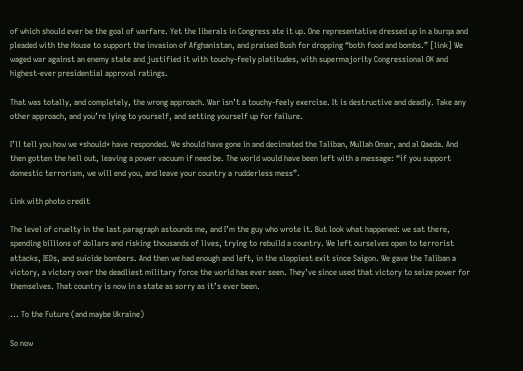of which should ever be the goal of warfare. Yet the liberals in Congress ate it up. One representative dressed up in a burqa and pleaded with the House to support the invasion of Afghanistan, and praised Bush for dropping “both food and bombs.” [link] We waged war against an enemy state and justified it with touchy-feely platitudes, with supermajority Congressional OK and highest-ever presidential approval ratings.

That was totally, and completely, the wrong approach. War isn’t a touchy-feely exercise. It is destructive and deadly. Take any other approach, and you’re lying to yourself, and setting yourself up for failure.

I’ll tell you how we *should* have responded. We should have gone in and decimated the Taliban, Mullah Omar, and al Qaeda. And then gotten the hell out, leaving a power vacuum if need be. The world would have been left with a message: “if you support domestic terrorism, we will end you, and leave your country a rudderless mess”.

Link with photo credit

The level of cruelty in the last paragraph astounds me, and I’m the guy who wrote it. But look what happened: we sat there, spending billions of dollars and risking thousands of lives, trying to rebuild a country. We left ourselves open to terrorist attacks, IEDs, and suicide bombers. And then we had enough and left, in the sloppiest exit since Saigon. We gave the Taliban a victory, a victory over the deadliest military force the world has ever seen. They’ve since used that victory to seize power for themselves. That country is now in a state as sorry as it’s ever been.

... To the Future (and maybe Ukraine)

So now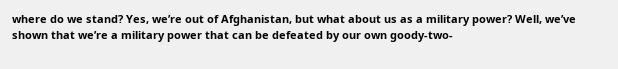where do we stand? Yes, we’re out of Afghanistan, but what about us as a military power? Well, we’ve shown that we’re a military power that can be defeated by our own goody-two-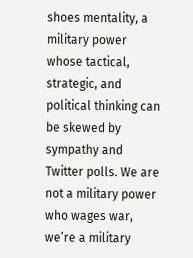shoes mentality, a military power whose tactical, strategic, and political thinking can be skewed by sympathy and Twitter polls. We are not a military power who wages war, we’re a military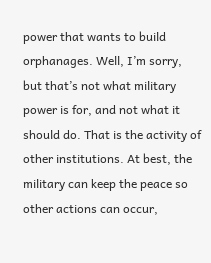power that wants to build orphanages. Well, I’m sorry, but that’s not what military power is for, and not what it should do. That is the activity of other institutions. At best, the military can keep the peace so other actions can occur,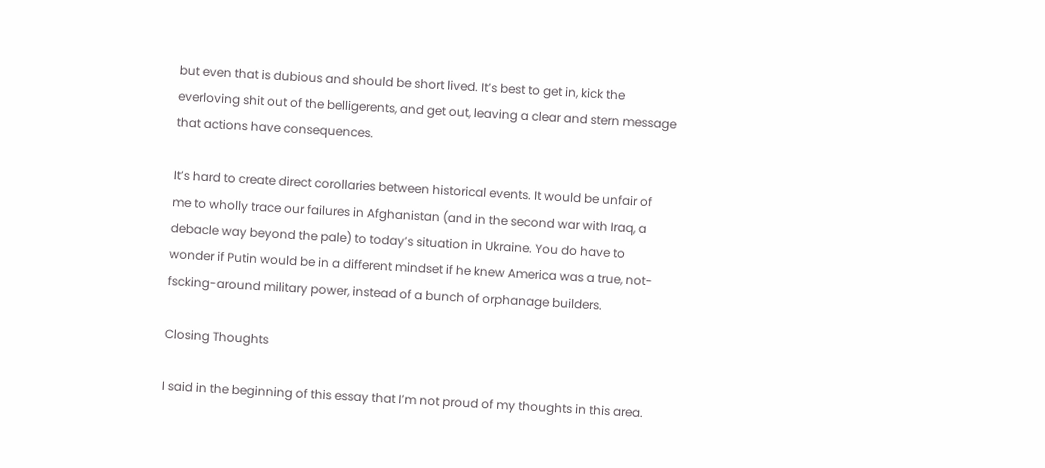but even that is dubious and should be short lived. It’s best to get in, kick the everloving shit out of the belligerents, and get out, leaving a clear and stern message that actions have consequences.

It’s hard to create direct corollaries between historical events. It would be unfair of me to wholly trace our failures in Afghanistan (and in the second war with Iraq, a debacle way beyond the pale) to today’s situation in Ukraine. You do have to wonder if Putin would be in a different mindset if he knew America was a true, not-fscking-around military power, instead of a bunch of orphanage builders.

Closing Thoughts

I said in the beginning of this essay that I’m not proud of my thoughts in this area.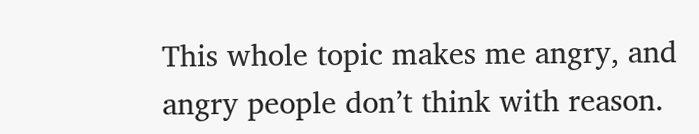This whole topic makes me angry, and angry people don’t think with reason.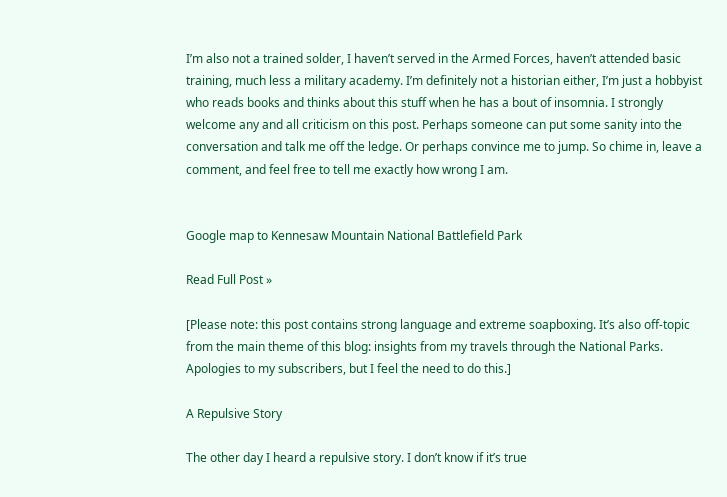I’m also not a trained solder, I haven’t served in the Armed Forces, haven’t attended basic training, much less a military academy. I’m definitely not a historian either, I’m just a hobbyist who reads books and thinks about this stuff when he has a bout of insomnia. I strongly welcome any and all criticism on this post. Perhaps someone can put some sanity into the conversation and talk me off the ledge. Or perhaps convince me to jump. So chime in, leave a comment, and feel free to tell me exactly how wrong I am.


Google map to Kennesaw Mountain National Battlefield Park

Read Full Post »

[Please note: this post contains strong language and extreme soapboxing. It’s also off-topic from the main theme of this blog: insights from my travels through the National Parks. Apologies to my subscribers, but I feel the need to do this.]

A Repulsive Story

The other day I heard a repulsive story. I don’t know if it’s true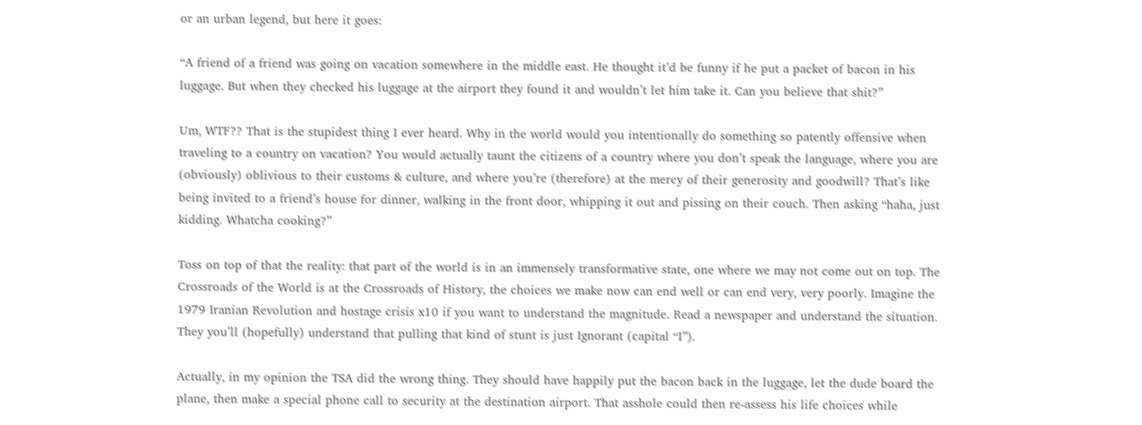or an urban legend, but here it goes:

“A friend of a friend was going on vacation somewhere in the middle east. He thought it’d be funny if he put a packet of bacon in his luggage. But when they checked his luggage at the airport they found it and wouldn’t let him take it. Can you believe that shit?”

Um, WTF?? That is the stupidest thing I ever heard. Why in the world would you intentionally do something so patently offensive when traveling to a country on vacation? You would actually taunt the citizens of a country where you don’t speak the language, where you are (obviously) oblivious to their customs & culture, and where you’re (therefore) at the mercy of their generosity and goodwill? That’s like being invited to a friend’s house for dinner, walking in the front door, whipping it out and pissing on their couch. Then asking “haha, just kidding. Whatcha cooking?”

Toss on top of that the reality: that part of the world is in an immensely transformative state, one where we may not come out on top. The Crossroads of the World is at the Crossroads of History, the choices we make now can end well or can end very, very poorly. Imagine the 1979 Iranian Revolution and hostage crisis x10 if you want to understand the magnitude. Read a newspaper and understand the situation. They you’ll (hopefully) understand that pulling that kind of stunt is just Ignorant (capital “I”).

Actually, in my opinion the TSA did the wrong thing. They should have happily put the bacon back in the luggage, let the dude board the plane, then make a special phone call to security at the destination airport. That asshole could then re-assess his life choices while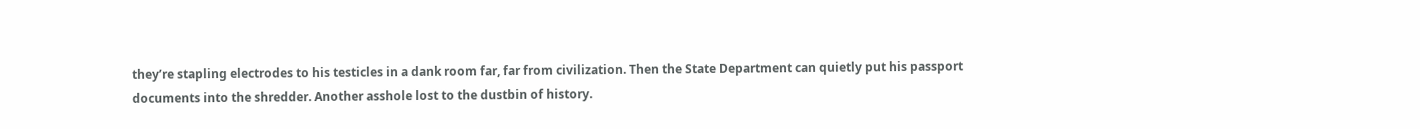they’re stapling electrodes to his testicles in a dank room far, far from civilization. Then the State Department can quietly put his passport documents into the shredder. Another asshole lost to the dustbin of history.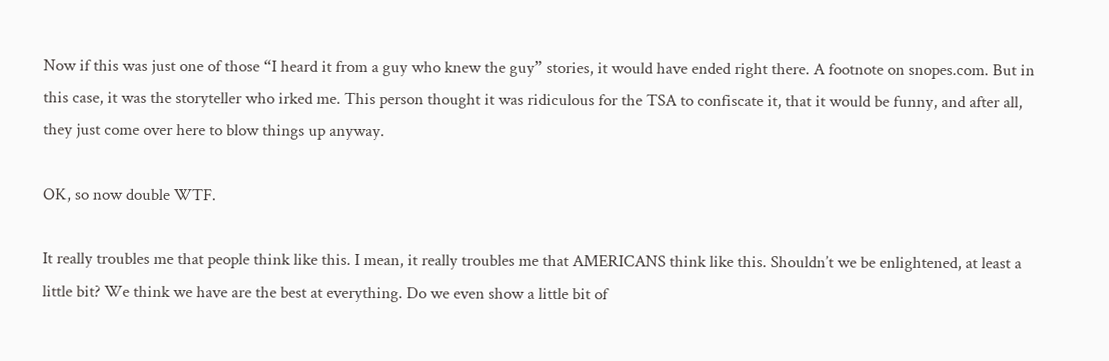Now if this was just one of those “I heard it from a guy who knew the guy” stories, it would have ended right there. A footnote on snopes.com. But in this case, it was the storyteller who irked me. This person thought it was ridiculous for the TSA to confiscate it, that it would be funny, and after all, they just come over here to blow things up anyway.

OK, so now double WTF.

It really troubles me that people think like this. I mean, it really troubles me that AMERICANS think like this. Shouldn’t we be enlightened, at least a little bit? We think we have are the best at everything. Do we even show a little bit of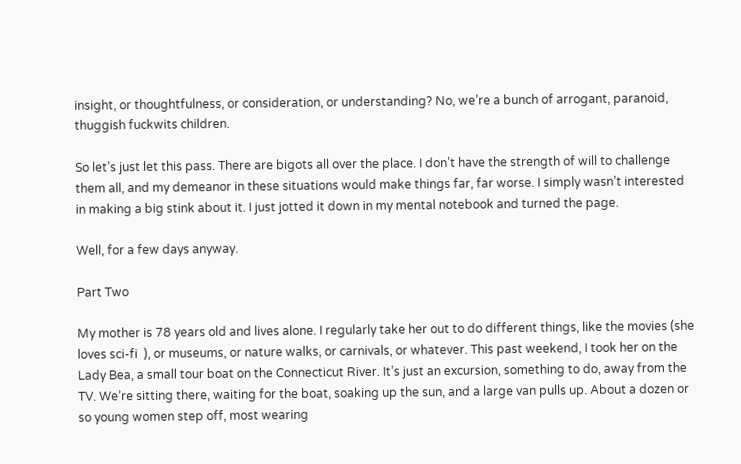insight, or thoughtfulness, or consideration, or understanding? No, we’re a bunch of arrogant, paranoid, thuggish fuckwits children.

So let’s just let this pass. There are bigots all over the place. I don’t have the strength of will to challenge them all, and my demeanor in these situations would make things far, far worse. I simply wasn’t interested in making a big stink about it. I just jotted it down in my mental notebook and turned the page.

Well, for a few days anyway.

Part Two

My mother is 78 years old and lives alone. I regularly take her out to do different things, like the movies (she loves sci-fi  ), or museums, or nature walks, or carnivals, or whatever. This past weekend, I took her on the Lady Bea, a small tour boat on the Connecticut River. It’s just an excursion, something to do, away from the TV. We’re sitting there, waiting for the boat, soaking up the sun, and a large van pulls up. About a dozen or so young women step off, most wearing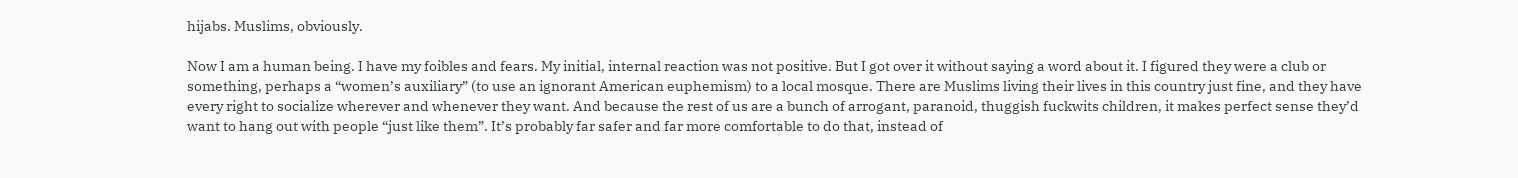hijabs. Muslims, obviously.

Now I am a human being. I have my foibles and fears. My initial, internal reaction was not positive. But I got over it without saying a word about it. I figured they were a club or something, perhaps a “women’s auxiliary” (to use an ignorant American euphemism) to a local mosque. There are Muslims living their lives in this country just fine, and they have every right to socialize wherever and whenever they want. And because the rest of us are a bunch of arrogant, paranoid, thuggish fuckwits children, it makes perfect sense they’d want to hang out with people “just like them”. It’s probably far safer and far more comfortable to do that, instead of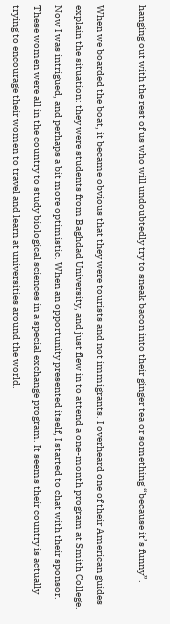hanging out with the rest of us who will undoubtedly try to sneak bacon into their ginger tea or something “because it’s funny”.

When we boarded the boat, it became obvious that they were tourists and not immigrants. I overheard one of their American guides explain the situation: they were students from Baghdad University, and just flew in to attend a one-month program at Smith College. Now I was intrigued, and perhaps a bit more optimistic. When an opportunity presented itself, I started to chat with their sponsor. These women were all in the country to study biological sciences in a special exchange program. It seems their country is actually trying to encourage their women to travel and learn at universities around the world.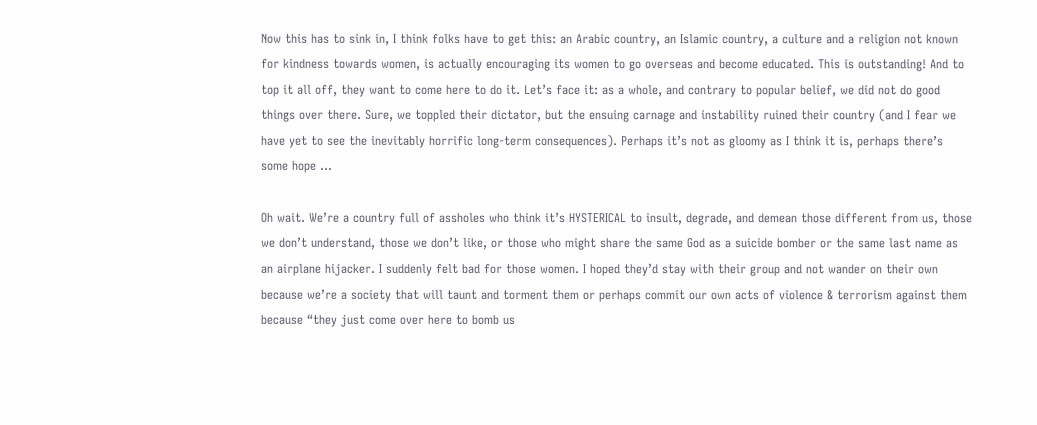Now this has to sink in, I think folks have to get this: an Arabic country, an Islamic country, a culture and a religion not known for kindness towards women, is actually encouraging its women to go overseas and become educated. This is outstanding! And to top it all off, they want to come here to do it. Let’s face it: as a whole, and contrary to popular belief, we did not do good things over there. Sure, we toppled their dictator, but the ensuing carnage and instability ruined their country (and I fear we have yet to see the inevitably horrific long-term consequences). Perhaps it’s not as gloomy as I think it is, perhaps there’s some hope …

Oh wait. We’re a country full of assholes who think it’s HYSTERICAL to insult, degrade, and demean those different from us, those we don’t understand, those we don’t like, or those who might share the same God as a suicide bomber or the same last name as an airplane hijacker. I suddenly felt bad for those women. I hoped they’d stay with their group and not wander on their own because we’re a society that will taunt and torment them or perhaps commit our own acts of violence & terrorism against them because “they just come over here to bomb us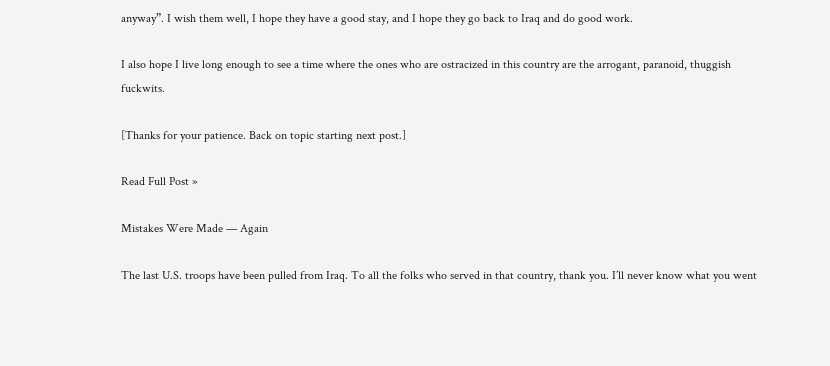anyway”. I wish them well, I hope they have a good stay, and I hope they go back to Iraq and do good work.

I also hope I live long enough to see a time where the ones who are ostracized in this country are the arrogant, paranoid, thuggish fuckwits.

[Thanks for your patience. Back on topic starting next post.]

Read Full Post »

Mistakes Were Made — Again

The last U.S. troops have been pulled from Iraq. To all the folks who served in that country, thank you. I’ll never know what you went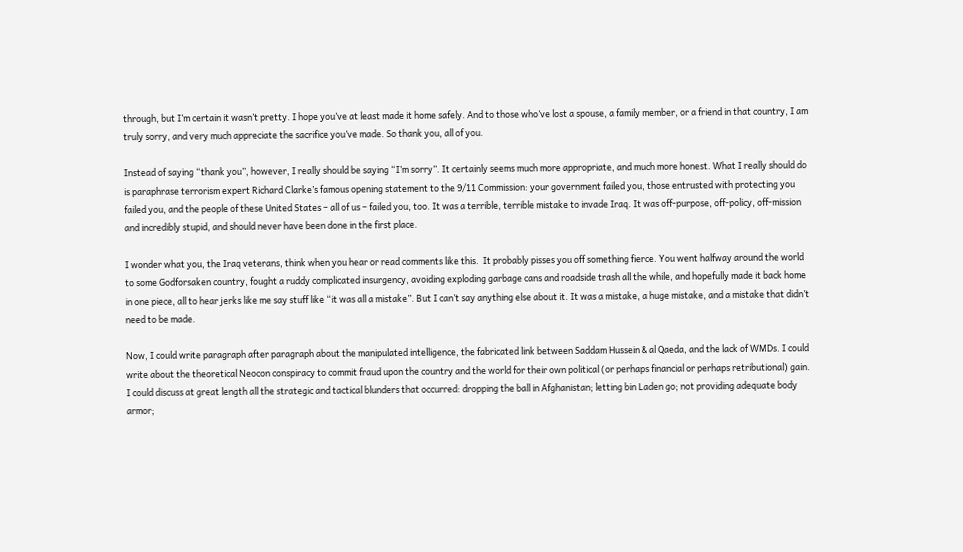through, but I’m certain it wasn’t pretty. I hope you’ve at least made it home safely. And to those who’ve lost a spouse, a family member, or a friend in that country, I am truly sorry, and very much appreciate the sacrifice you’ve made. So thank you, all of you.

Instead of saying “thank you”, however, I really should be saying “I’m sorry”. It certainly seems much more appropriate, and much more honest. What I really should do is paraphrase terrorism expert Richard Clarke’s famous opening statement to the 9/11 Commission: your government failed you, those entrusted with protecting you failed you, and the people of these United States – all of us – failed you, too. It was a terrible, terrible mistake to invade Iraq. It was off-purpose, off-policy, off-mission and incredibly stupid, and should never have been done in the first place.

I wonder what you, the Iraq veterans, think when you hear or read comments like this.  It probably pisses you off something fierce. You went halfway around the world to some Godforsaken country, fought a ruddy complicated insurgency, avoiding exploding garbage cans and roadside trash all the while, and hopefully made it back home in one piece, all to hear jerks like me say stuff like “it was all a mistake”. But I can’t say anything else about it. It was a mistake, a huge mistake, and a mistake that didn’t need to be made.

Now, I could write paragraph after paragraph about the manipulated intelligence, the fabricated link between Saddam Hussein & al Qaeda, and the lack of WMDs. I could write about the theoretical Neocon conspiracy to commit fraud upon the country and the world for their own political (or perhaps financial or perhaps retributional) gain. I could discuss at great length all the strategic and tactical blunders that occurred: dropping the ball in Afghanistan; letting bin Laden go; not providing adequate body armor;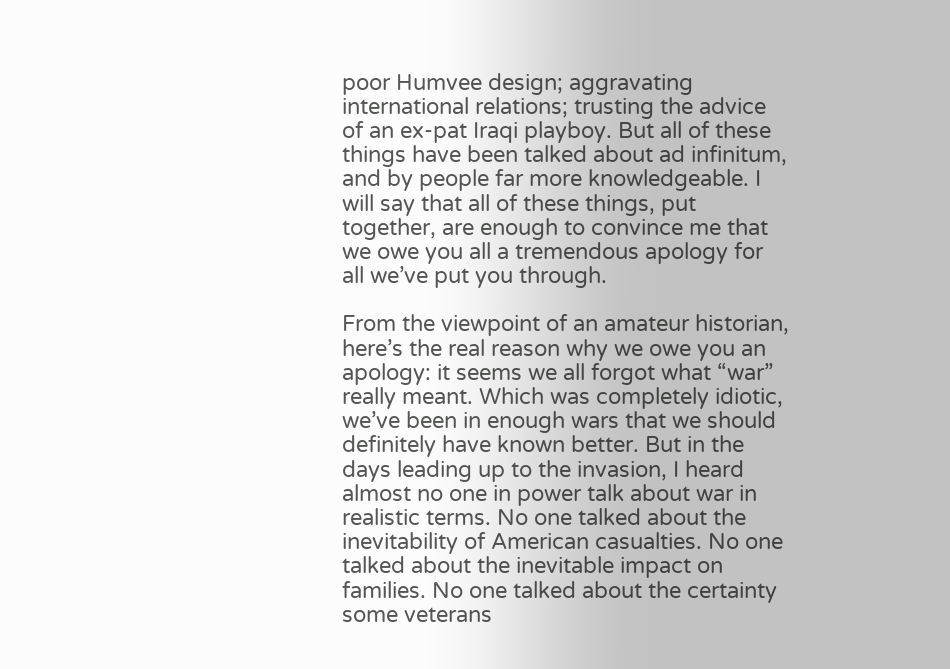poor Humvee design; aggravating international relations; trusting the advice of an ex-pat Iraqi playboy. But all of these things have been talked about ad infinitum, and by people far more knowledgeable. I will say that all of these things, put together, are enough to convince me that we owe you all a tremendous apology for all we’ve put you through.

From the viewpoint of an amateur historian, here’s the real reason why we owe you an apology: it seems we all forgot what “war” really meant. Which was completely idiotic, we’ve been in enough wars that we should definitely have known better. But in the days leading up to the invasion, I heard almost no one in power talk about war in realistic terms. No one talked about the inevitability of American casualties. No one talked about the inevitable impact on families. No one talked about the certainty some veterans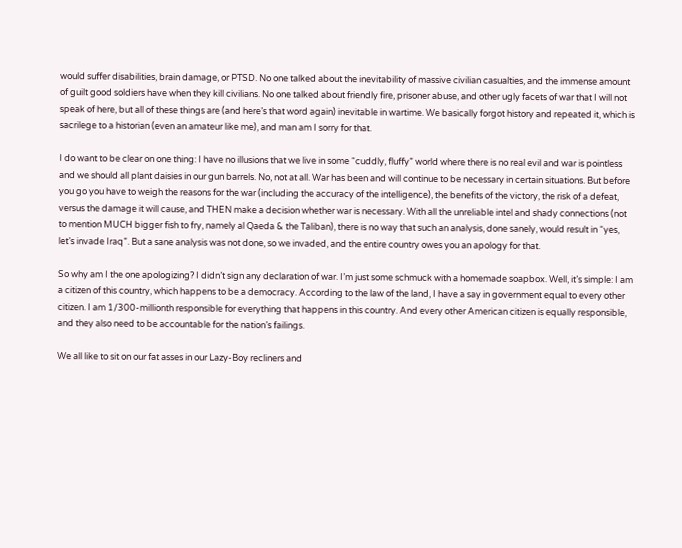would suffer disabilities, brain damage, or PTSD. No one talked about the inevitability of massive civilian casualties, and the immense amount of guilt good soldiers have when they kill civilians. No one talked about friendly fire, prisoner abuse, and other ugly facets of war that I will not speak of here, but all of these things are (and here’s that word again) inevitable in wartime. We basically forgot history and repeated it, which is sacrilege to a historian (even an amateur like me), and man am I sorry for that.

I do want to be clear on one thing: I have no illusions that we live in some “cuddly, fluffy” world where there is no real evil and war is pointless and we should all plant daisies in our gun barrels. No, not at all. War has been and will continue to be necessary in certain situations. But before you go you have to weigh the reasons for the war (including the accuracy of the intelligence), the benefits of the victory, the risk of a defeat, versus the damage it will cause, and THEN make a decision whether war is necessary. With all the unreliable intel and shady connections (not to mention MUCH bigger fish to fry, namely al Qaeda & the Taliban), there is no way that such an analysis, done sanely, would result in “yes, let’s invade Iraq”. But a sane analysis was not done, so we invaded, and the entire country owes you an apology for that.

So why am I the one apologizing? I didn’t sign any declaration of war. I’m just some schmuck with a homemade soapbox. Well, it’s simple: I am a citizen of this country, which happens to be a democracy. According to the law of the land, I have a say in government equal to every other citizen. I am 1/300-millionth responsible for everything that happens in this country. And every other American citizen is equally responsible, and they also need to be accountable for the nation’s failings.

We all like to sit on our fat asses in our Lazy-Boy recliners and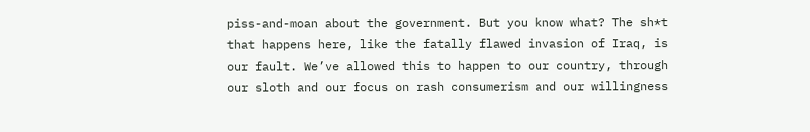piss-and-moan about the government. But you know what? The sh*t that happens here, like the fatally flawed invasion of Iraq, is our fault. We’ve allowed this to happen to our country, through our sloth and our focus on rash consumerism and our willingness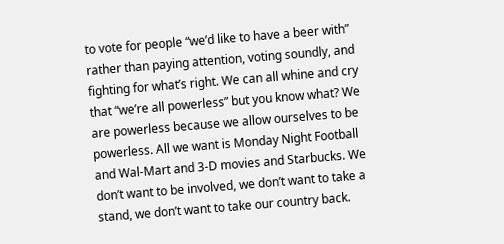to vote for people “we’d like to have a beer with” rather than paying attention, voting soundly, and fighting for what’s right. We can all whine and cry that “we’re all powerless” but you know what? We are powerless because we allow ourselves to be powerless. All we want is Monday Night Football and Wal-Mart and 3-D movies and Starbucks. We don’t want to be involved, we don’t want to take a stand, we don’t want to take our country back.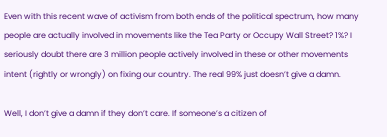Even with this recent wave of activism from both ends of the political spectrum, how many people are actually involved in movements like the Tea Party or Occupy Wall Street? 1%? I seriously doubt there are 3 million people actively involved in these or other movements intent (rightly or wrongly) on fixing our country. The real 99% just doesn’t give a damn.

Well, I don’t give a damn if they don’t care. If someone’s a citizen of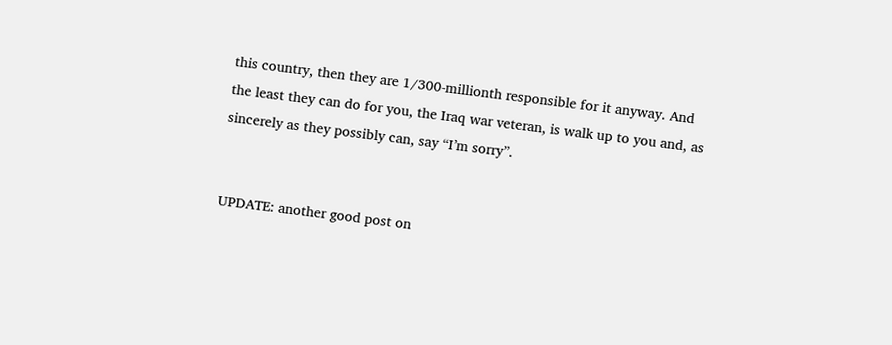this country, then they are 1/300-millionth responsible for it anyway. And the least they can do for you, the Iraq war veteran, is walk up to you and, as sincerely as they possibly can, say “I’m sorry”.


UPDATE: another good post on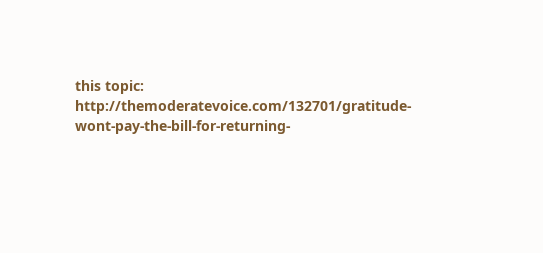this topic: http://themoderatevoice.com/132701/gratitude-wont-pay-the-bill-for-returning-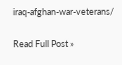iraq-afghan-war-veterans/

Read Full Post »